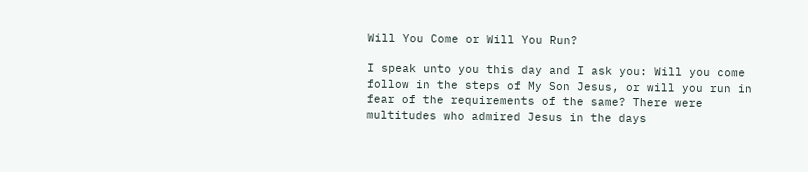Will You Come or Will You Run?

I speak unto you this day and I ask you: Will you come follow in the steps of My Son Jesus, or will you run in fear of the requirements of the same? There were multitudes who admired Jesus in the days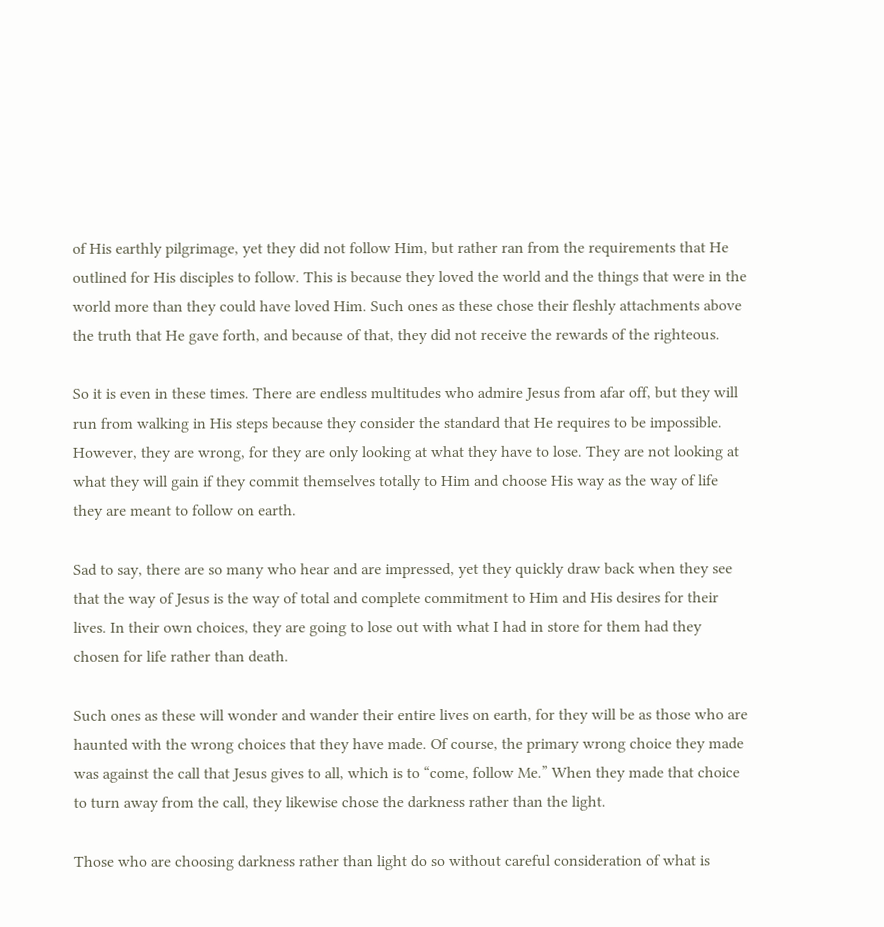of His earthly pilgrimage, yet they did not follow Him, but rather ran from the requirements that He outlined for His disciples to follow. This is because they loved the world and the things that were in the world more than they could have loved Him. Such ones as these chose their fleshly attachments above the truth that He gave forth, and because of that, they did not receive the rewards of the righteous.

So it is even in these times. There are endless multitudes who admire Jesus from afar off, but they will run from walking in His steps because they consider the standard that He requires to be impossible. However, they are wrong, for they are only looking at what they have to lose. They are not looking at what they will gain if they commit themselves totally to Him and choose His way as the way of life they are meant to follow on earth.

Sad to say, there are so many who hear and are impressed, yet they quickly draw back when they see that the way of Jesus is the way of total and complete commitment to Him and His desires for their lives. In their own choices, they are going to lose out with what I had in store for them had they chosen for life rather than death.

Such ones as these will wonder and wander their entire lives on earth, for they will be as those who are haunted with the wrong choices that they have made. Of course, the primary wrong choice they made was against the call that Jesus gives to all, which is to “come, follow Me.” When they made that choice to turn away from the call, they likewise chose the darkness rather than the light.

Those who are choosing darkness rather than light do so without careful consideration of what is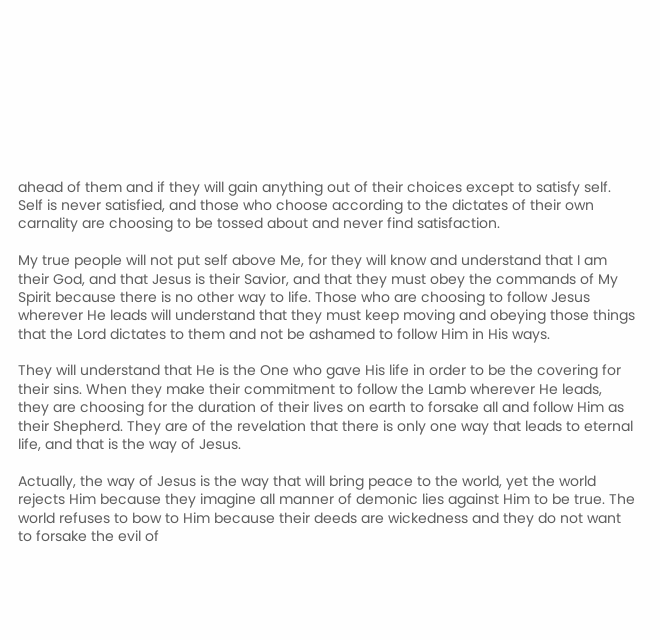ahead of them and if they will gain anything out of their choices except to satisfy self. Self is never satisfied, and those who choose according to the dictates of their own carnality are choosing to be tossed about and never find satisfaction.

My true people will not put self above Me, for they will know and understand that I am their God, and that Jesus is their Savior, and that they must obey the commands of My Spirit because there is no other way to life. Those who are choosing to follow Jesus wherever He leads will understand that they must keep moving and obeying those things that the Lord dictates to them and not be ashamed to follow Him in His ways.

They will understand that He is the One who gave His life in order to be the covering for their sins. When they make their commitment to follow the Lamb wherever He leads, they are choosing for the duration of their lives on earth to forsake all and follow Him as their Shepherd. They are of the revelation that there is only one way that leads to eternal life, and that is the way of Jesus.

Actually, the way of Jesus is the way that will bring peace to the world, yet the world rejects Him because they imagine all manner of demonic lies against Him to be true. The world refuses to bow to Him because their deeds are wickedness and they do not want to forsake the evil of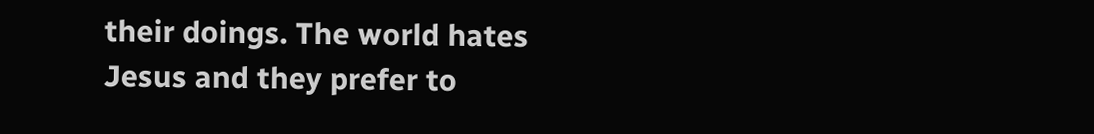their doings. The world hates Jesus and they prefer to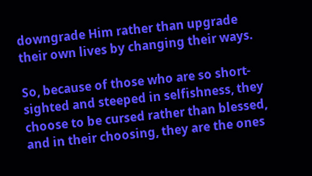downgrade Him rather than upgrade their own lives by changing their ways.

So, because of those who are so short-sighted and steeped in selfishness, they choose to be cursed rather than blessed, and in their choosing, they are the ones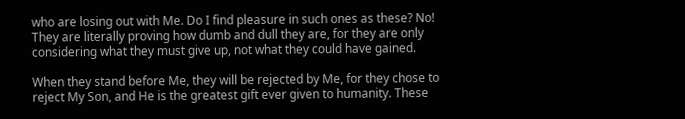who are losing out with Me. Do I find pleasure in such ones as these? No! They are literally proving how dumb and dull they are, for they are only considering what they must give up, not what they could have gained.

When they stand before Me, they will be rejected by Me, for they chose to reject My Son, and He is the greatest gift ever given to humanity. These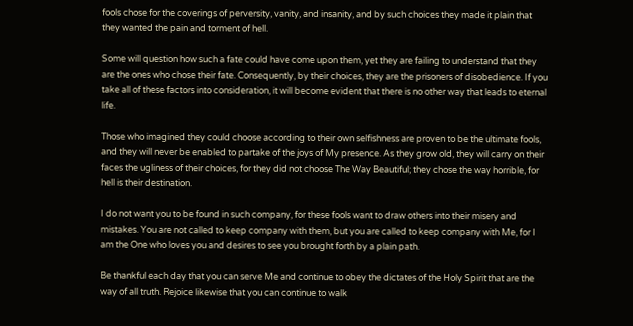fools chose for the coverings of perversity, vanity, and insanity, and by such choices they made it plain that they wanted the pain and torment of hell.

Some will question how such a fate could have come upon them, yet they are failing to understand that they are the ones who chose their fate. Consequently, by their choices, they are the prisoners of disobedience. If you take all of these factors into consideration, it will become evident that there is no other way that leads to eternal life.

Those who imagined they could choose according to their own selfishness are proven to be the ultimate fools, and they will never be enabled to partake of the joys of My presence. As they grow old, they will carry on their faces the ugliness of their choices, for they did not choose The Way Beautiful; they chose the way horrible, for hell is their destination.

I do not want you to be found in such company, for these fools want to draw others into their misery and mistakes. You are not called to keep company with them, but you are called to keep company with Me, for I am the One who loves you and desires to see you brought forth by a plain path.

Be thankful each day that you can serve Me and continue to obey the dictates of the Holy Spirit that are the way of all truth. Rejoice likewise that you can continue to walk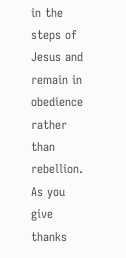in the steps of Jesus and remain in obedience rather than rebellion. As you give thanks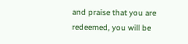and praise that you are redeemed, you will be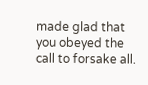made glad that you obeyed the call to forsake all.